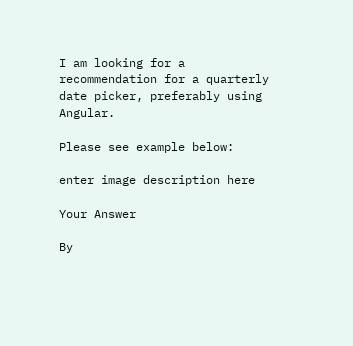I am looking for a recommendation for a quarterly date picker, preferably using Angular.

Please see example below:

enter image description here

Your Answer

By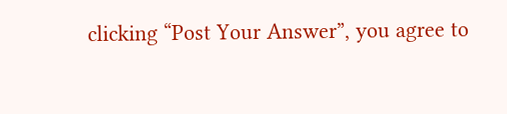clicking “Post Your Answer”, you agree to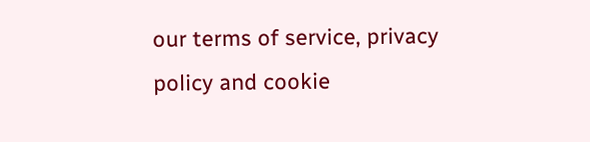our terms of service, privacy policy and cookie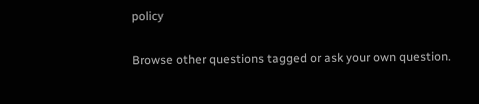policy

Browse other questions tagged or ask your own question.